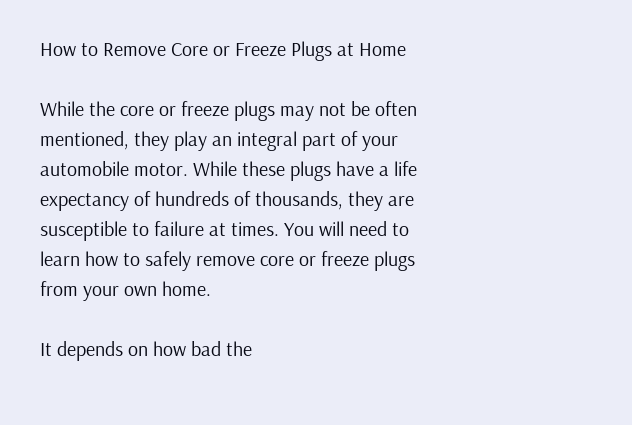How to Remove Core or Freeze Plugs at Home

While the core or freeze plugs may not be often mentioned, they play an integral part of your automobile motor. While these plugs have a life expectancy of hundreds of thousands, they are susceptible to failure at times. You will need to learn how to safely remove core or freeze plugs from your own home.

It depends on how bad the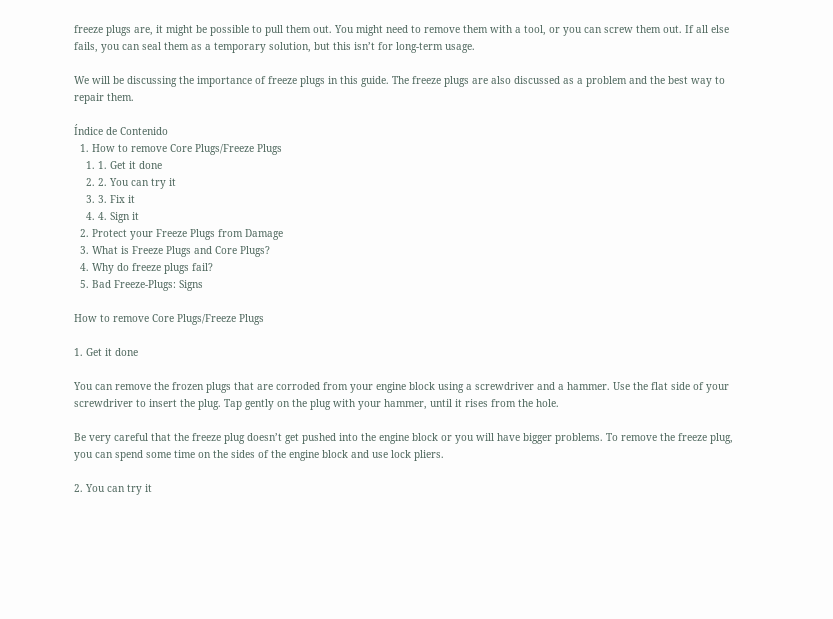freeze plugs are, it might be possible to pull them out. You might need to remove them with a tool, or you can screw them out. If all else fails, you can seal them as a temporary solution, but this isn’t for long-term usage.

We will be discussing the importance of freeze plugs in this guide. The freeze plugs are also discussed as a problem and the best way to repair them.

Índice de Contenido
  1. How to remove Core Plugs/Freeze Plugs
    1. 1. Get it done
    2. 2. You can try it
    3. 3. Fix it
    4. 4. Sign it
  2. Protect your Freeze Plugs from Damage
  3. What is Freeze Plugs and Core Plugs?
  4. Why do freeze plugs fail?
  5. Bad Freeze-Plugs: Signs

How to remove Core Plugs/Freeze Plugs

1. Get it done

You can remove the frozen plugs that are corroded from your engine block using a screwdriver and a hammer. Use the flat side of your screwdriver to insert the plug. Tap gently on the plug with your hammer, until it rises from the hole.

Be very careful that the freeze plug doesn’t get pushed into the engine block or you will have bigger problems. To remove the freeze plug, you can spend some time on the sides of the engine block and use lock pliers.

2. You can try it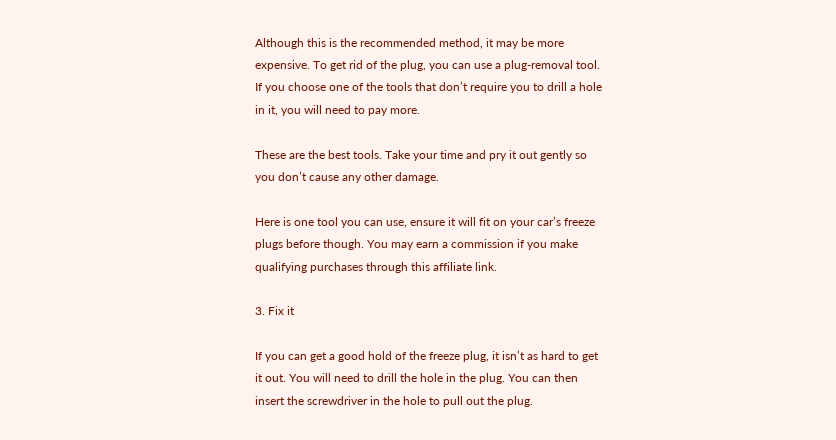Although this is the recommended method, it may be more expensive. To get rid of the plug, you can use a plug-removal tool. If you choose one of the tools that don’t require you to drill a hole in it, you will need to pay more.

These are the best tools. Take your time and pry it out gently so you don’t cause any other damage.

Here is one tool you can use, ensure it will fit on your car’s freeze plugs before though. You may earn a commission if you make qualifying purchases through this affiliate link.

3. Fix it

If you can get a good hold of the freeze plug, it isn’t as hard to get it out. You will need to drill the hole in the plug. You can then insert the screwdriver in the hole to pull out the plug.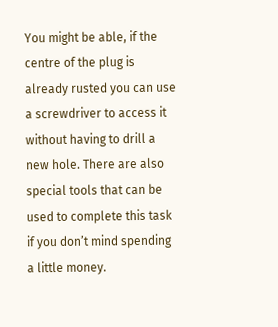You might be able, if the centre of the plug is already rusted you can use a screwdriver to access it without having to drill a new hole. There are also special tools that can be used to complete this task if you don’t mind spending a little money.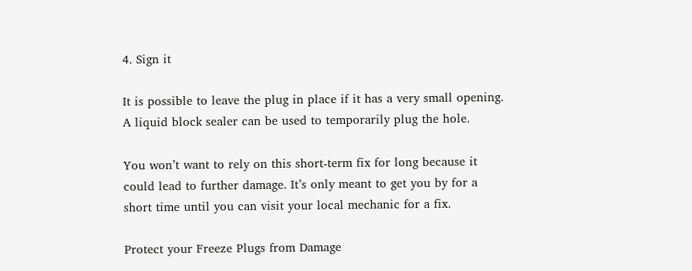4. Sign it

It is possible to leave the plug in place if it has a very small opening. A liquid block sealer can be used to temporarily plug the hole.

You won’t want to rely on this short-term fix for long because it could lead to further damage. It’s only meant to get you by for a short time until you can visit your local mechanic for a fix.

Protect your Freeze Plugs from Damage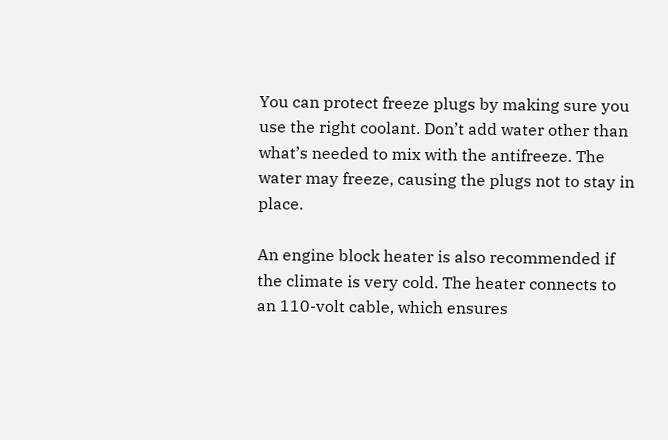You can protect freeze plugs by making sure you use the right coolant. Don’t add water other than what’s needed to mix with the antifreeze. The water may freeze, causing the plugs not to stay in place.

An engine block heater is also recommended if the climate is very cold. The heater connects to an 110-volt cable, which ensures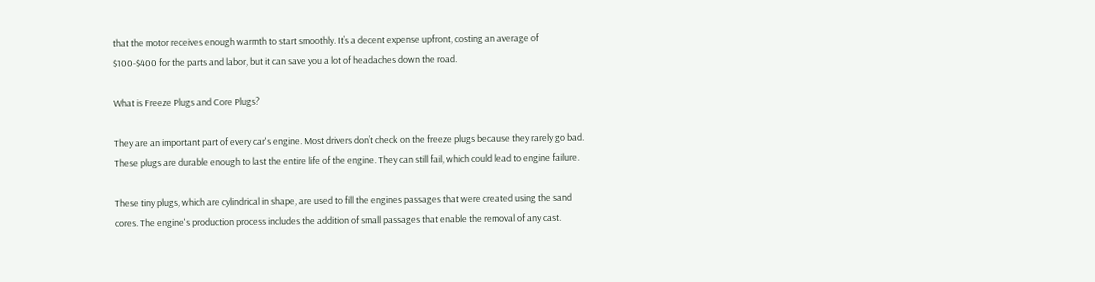that the motor receives enough warmth to start smoothly. It’s a decent expense upfront, costing an average of $100-$400 for the parts and labor, but it can save you a lot of headaches down the road.

What is Freeze Plugs and Core Plugs?

They are an important part of every car's engine. Most drivers don’t check on the freeze plugs because they rarely go bad. These plugs are durable enough to last the entire life of the engine. They can still fail, which could lead to engine failure.

These tiny plugs, which are cylindrical in shape, are used to fill the engines passages that were created using the sand cores. The engine's production process includes the addition of small passages that enable the removal of any cast.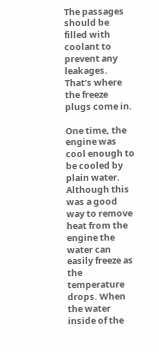The passages should be filled with coolant to prevent any leakages. That’s where the freeze plugs come in.

One time, the engine was cool enough to be cooled by plain water. Although this was a good way to remove heat from the engine the water can easily freeze as the temperature drops. When the water inside of the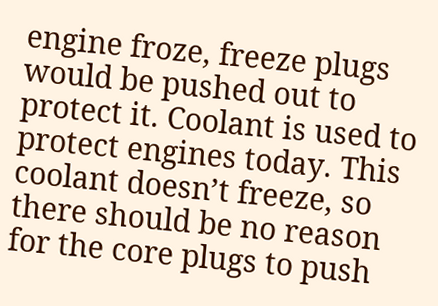engine froze, freeze plugs would be pushed out to protect it. Coolant is used to protect engines today. This coolant doesn’t freeze, so there should be no reason for the core plugs to push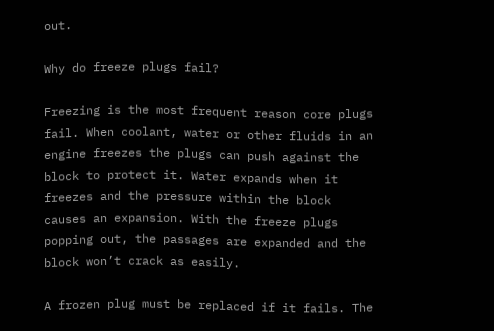out.

Why do freeze plugs fail?

Freezing is the most frequent reason core plugs fail. When coolant, water or other fluids in an engine freezes the plugs can push against the block to protect it. Water expands when it freezes and the pressure within the block causes an expansion. With the freeze plugs popping out, the passages are expanded and the block won’t crack as easily.

A frozen plug must be replaced if it fails. The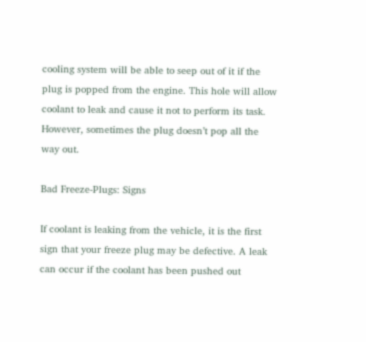cooling system will be able to seep out of it if the plug is popped from the engine. This hole will allow coolant to leak and cause it not to perform its task. However, sometimes the plug doesn’t pop all the way out.

Bad Freeze-Plugs: Signs

If coolant is leaking from the vehicle, it is the first sign that your freeze plug may be defective. A leak can occur if the coolant has been pushed out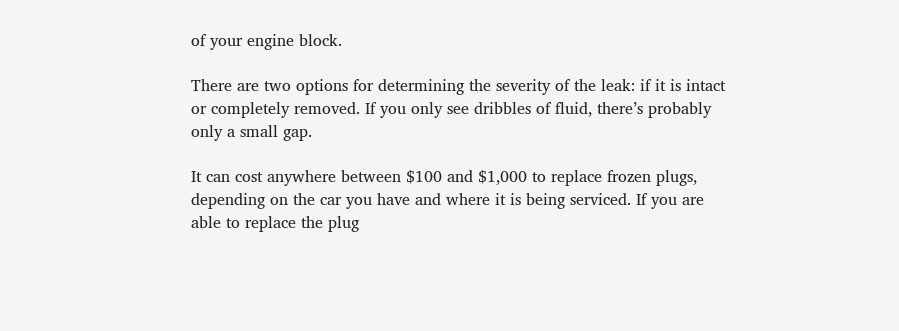of your engine block.

There are two options for determining the severity of the leak: if it is intact or completely removed. If you only see dribbles of fluid, there’s probably only a small gap.

It can cost anywhere between $100 and $1,000 to replace frozen plugs, depending on the car you have and where it is being serviced. If you are able to replace the plug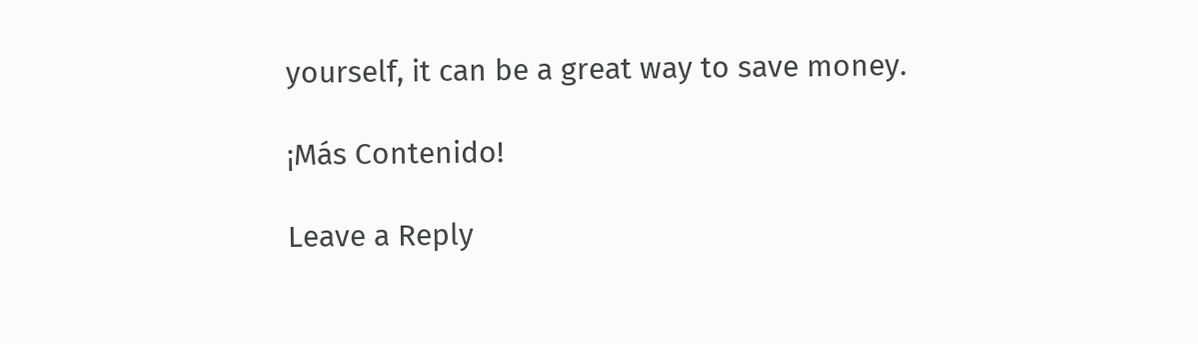yourself, it can be a great way to save money.

¡Más Contenido!

Leave a Reply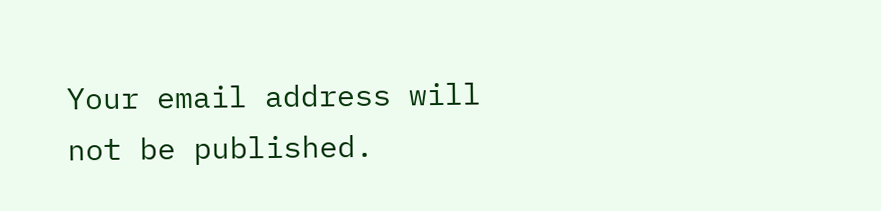Your email address will not be published.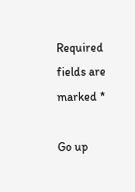Required fields are marked *

Go up